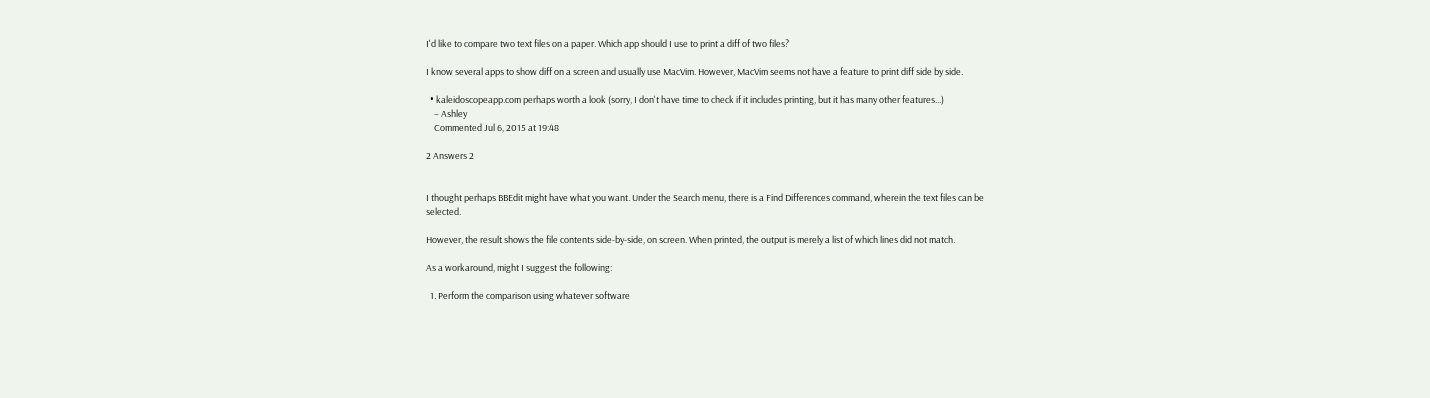I'd like to compare two text files on a paper. Which app should I use to print a diff of two files?

I know several apps to show diff on a screen and usually use MacVim. However, MacVim seems not have a feature to print diff side by side.

  • kaleidoscopeapp.com perhaps worth a look (sorry, I don't have time to check if it includes printing, but it has many other features...)
    – Ashley
    Commented Jul 6, 2015 at 19:48

2 Answers 2


I thought perhaps BBEdit might have what you want. Under the Search menu, there is a Find Differences command, wherein the text files can be selected.

However, the result shows the file contents side-by-side, on screen. When printed, the output is merely a list of which lines did not match.

As a workaround, might I suggest the following:

  1. Perform the comparison using whatever software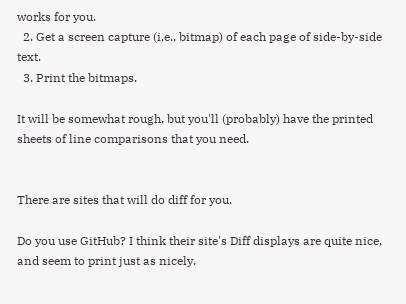works for you.
  2. Get a screen capture (i.e., bitmap) of each page of side-by-side text.
  3. Print the bitmaps.

It will be somewhat rough, but you'll (probably) have the printed sheets of line comparisons that you need.


There are sites that will do diff for you.

Do you use GitHub? I think their site's Diff displays are quite nice, and seem to print just as nicely.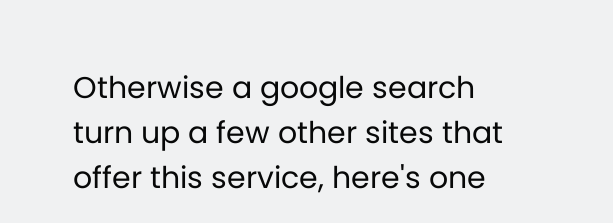Otherwise a google search turn up a few other sites that offer this service, here's one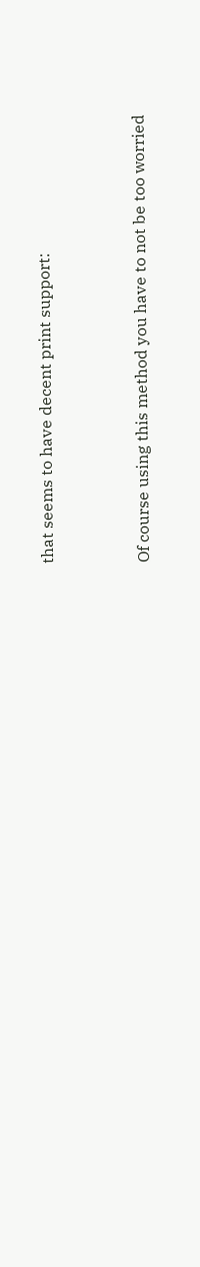that seems to have decent print support:


Of course using this method you have to not be too worried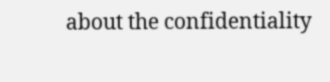about the confidentiality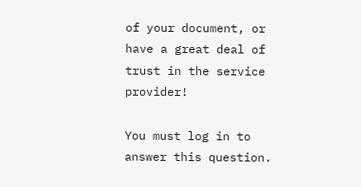of your document, or have a great deal of trust in the service provider!

You must log in to answer this question.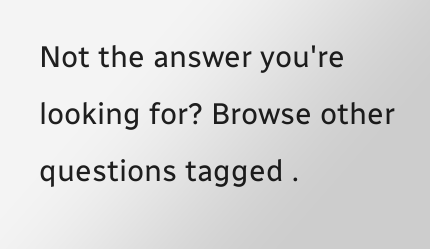Not the answer you're looking for? Browse other questions tagged .